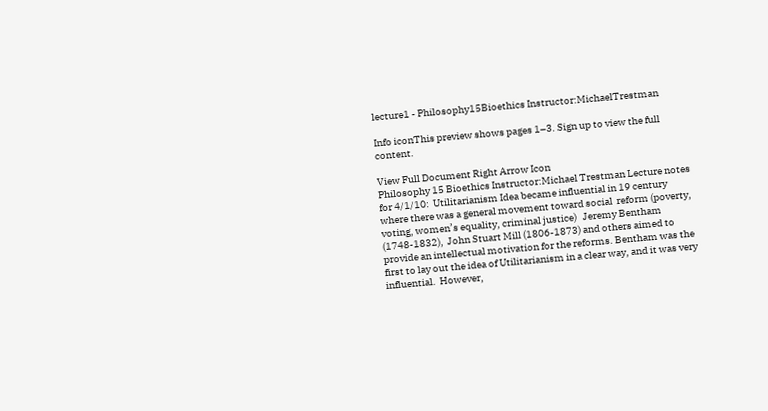lecture1 - Philosophy15Bioethics Instructor:MichaelTrestman

Info iconThis preview shows pages 1–3. Sign up to view the full content.

View Full Document Right Arrow Icon
Philosophy 15 Bioethics Instructor:Michael Trestman Lecture notes for 4/1/10:  Utilitarianism Idea became influential in 19 century where there was a general movement toward social  reform (poverty, voting, women’s equality, criminal justice)   Jeremy Bentham (1748-1832),  John Stuart Mill (1806-1873) and others aimed to  provide an intellectual motivation for the reforms. Bentham was the first to lay out the idea of Utilitarianism in a clear way, and it was very  influential.  However,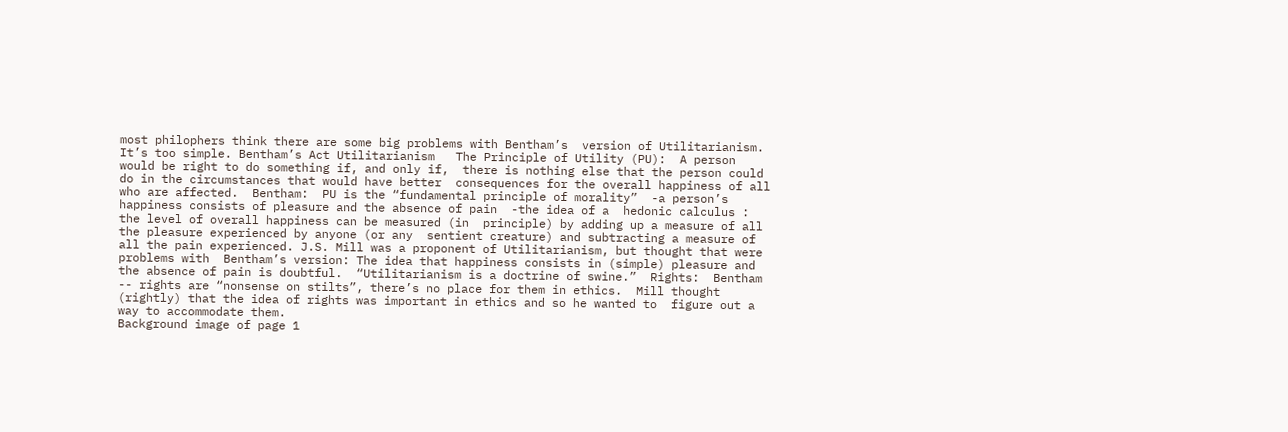most philophers think there are some big problems with Bentham’s  version of Utilitarianism.  It’s too simple. Bentham’s Act Utilitarianism   The Principle of Utility (PU):  A person would be right to do something if, and only if,  there is nothing else that the person could do in the circumstances that would have better  consequences for the overall happiness of all who are affected.  Bentham:  PU is the “fundamental principle of morality”  -a person’s happiness consists of pleasure and the absence of pain  -the idea of a  hedonic calculus : the level of overall happiness can be measured (in  principle) by adding up a measure of all the pleasure experienced by anyone (or any  sentient creature) and subtracting a measure of all the pain experienced. J.S. Mill was a proponent of Utilitarianism, but thought that were problems with  Bentham’s version: The idea that happiness consists in (simple) pleasure and the absence of pain is doubtful.  “Utilitarianism is a doctrine of swine.”  Rights:  Bentham -- rights are “nonsense on stilts”, there’s no place for them in ethics.  Mill thought (rightly) that the idea of rights was important in ethics and so he wanted to  figure out a way to accommodate them.
Background image of page 1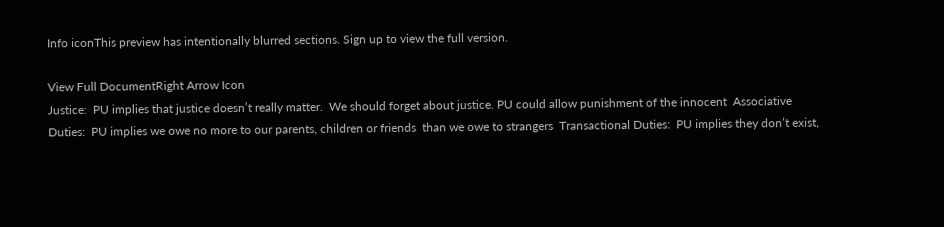Info iconThis preview has intentionally blurred sections. Sign up to view the full version.

View Full DocumentRight Arrow Icon
Justice:  PU implies that justice doesn’t really matter.  We should forget about justice. PU could allow punishment of the innocent  Associative Duties:  PU implies we owe no more to our parents, children or friends  than we owe to strangers  Transactional Duties:  PU implies they don’t exist,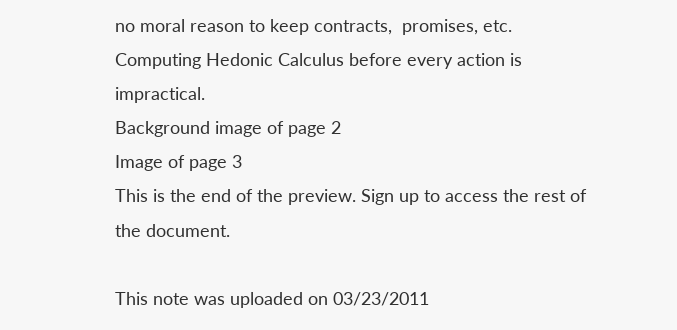no moral reason to keep contracts,  promises, etc. Computing Hedonic Calculus before every action is impractical.
Background image of page 2
Image of page 3
This is the end of the preview. Sign up to access the rest of the document.

This note was uploaded on 03/23/2011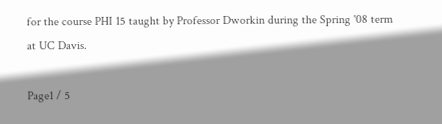for the course PHI 15 taught by Professor Dworkin during the Spring '08 term at UC Davis.

Page1 / 5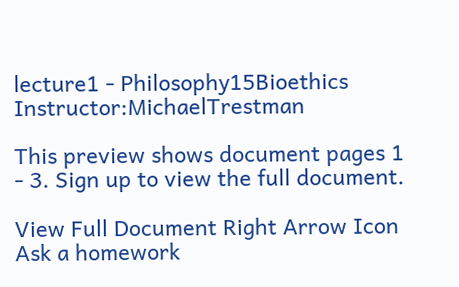lecture1 - Philosophy15Bioethics Instructor:MichaelTrestman

This preview shows document pages 1 - 3. Sign up to view the full document.

View Full Document Right Arrow Icon
Ask a homework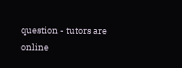question - tutors are online